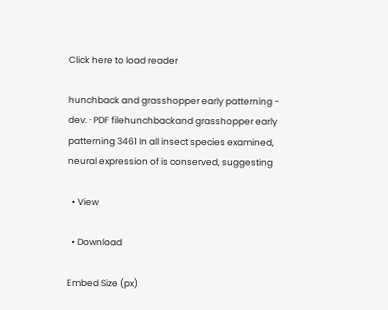Click here to load reader

hunchback and grasshopper early patterning - dev. · PDF filehunchbackand grasshopper early patterning 3461 In all insect species examined, neural expression of is conserved, suggesting

  • View

  • Download

Embed Size (px)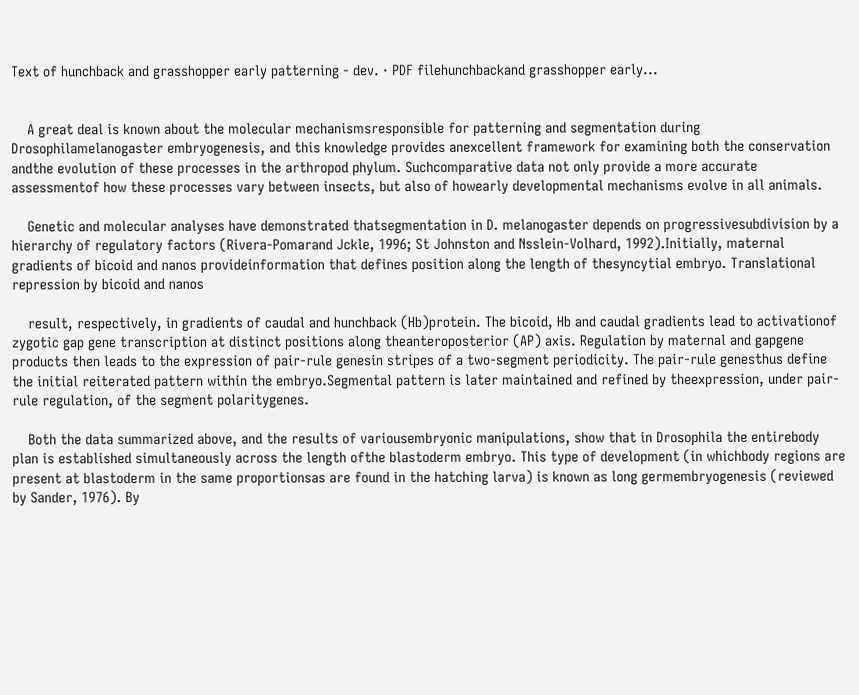Text of hunchback and grasshopper early patterning - dev. · PDF filehunchbackand grasshopper early...


    A great deal is known about the molecular mechanismsresponsible for patterning and segmentation during Drosophilamelanogaster embryogenesis, and this knowledge provides anexcellent framework for examining both the conservation andthe evolution of these processes in the arthropod phylum. Suchcomparative data not only provide a more accurate assessmentof how these processes vary between insects, but also of howearly developmental mechanisms evolve in all animals.

    Genetic and molecular analyses have demonstrated thatsegmentation in D. melanogaster depends on progressivesubdivision by a hierarchy of regulatory factors (Rivera-Pomarand Jckle, 1996; St Johnston and Nsslein-Volhard, 1992).Initially, maternal gradients of bicoid and nanos provideinformation that defines position along the length of thesyncytial embryo. Translational repression by bicoid and nanos

    result, respectively, in gradients of caudal and hunchback (Hb)protein. The bicoid, Hb and caudal gradients lead to activationof zygotic gap gene transcription at distinct positions along theanteroposterior (AP) axis. Regulation by maternal and gapgene products then leads to the expression of pair-rule genesin stripes of a two-segment periodicity. The pair-rule genesthus define the initial reiterated pattern within the embryo.Segmental pattern is later maintained and refined by theexpression, under pair-rule regulation, of the segment polaritygenes.

    Both the data summarized above, and the results of variousembryonic manipulations, show that in Drosophila the entirebody plan is established simultaneously across the length ofthe blastoderm embryo. This type of development (in whichbody regions are present at blastoderm in the same proportionsas are found in the hatching larva) is known as long germembryogenesis (reviewed by Sander, 1976). By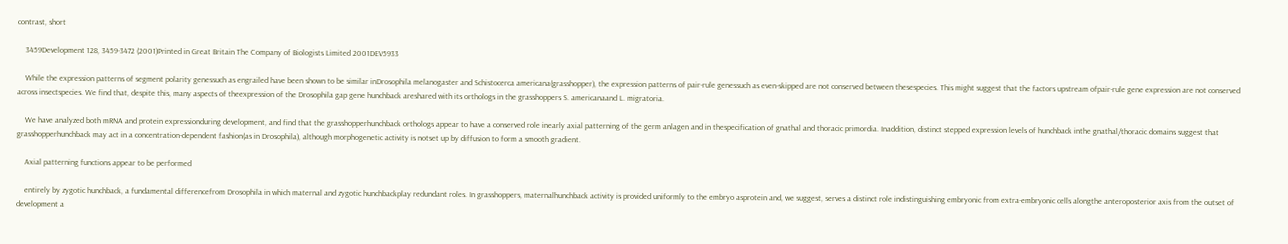contrast, short

    3459Development 128, 3459-3472 (2001)Printed in Great Britain The Company of Biologists Limited 2001DEV5933

    While the expression patterns of segment polarity genessuch as engrailed have been shown to be similar inDrosophila melanogaster and Schistocerca americana(grasshopper), the expression patterns of pair-rule genessuch as even-skipped are not conserved between thesespecies. This might suggest that the factors upstream ofpair-rule gene expression are not conserved across insectspecies. We find that, despite this, many aspects of theexpression of the Drosophila gap gene hunchback areshared with its orthologs in the grasshoppers S. americanaand L. migratoria.

    We have analyzed both mRNA and protein expressionduring development, and find that the grasshopperhunchback orthologs appear to have a conserved role inearly axial patterning of the germ anlagen and in thespecification of gnathal and thoracic primordia. Inaddition, distinct stepped expression levels of hunchback inthe gnathal/thoracic domains suggest that grasshopperhunchback may act in a concentration-dependent fashion(as in Drosophila), although morphogenetic activity is notset up by diffusion to form a smooth gradient.

    Axial patterning functions appear to be performed

    entirely by zygotic hunchback, a fundamental differencefrom Drosophila in which maternal and zygotic hunchbackplay redundant roles. In grasshoppers, maternalhunchback activity is provided uniformly to the embryo asprotein and, we suggest, serves a distinct role indistinguishing embryonic from extra-embryonic cells alongthe anteroposterior axis from the outset of development a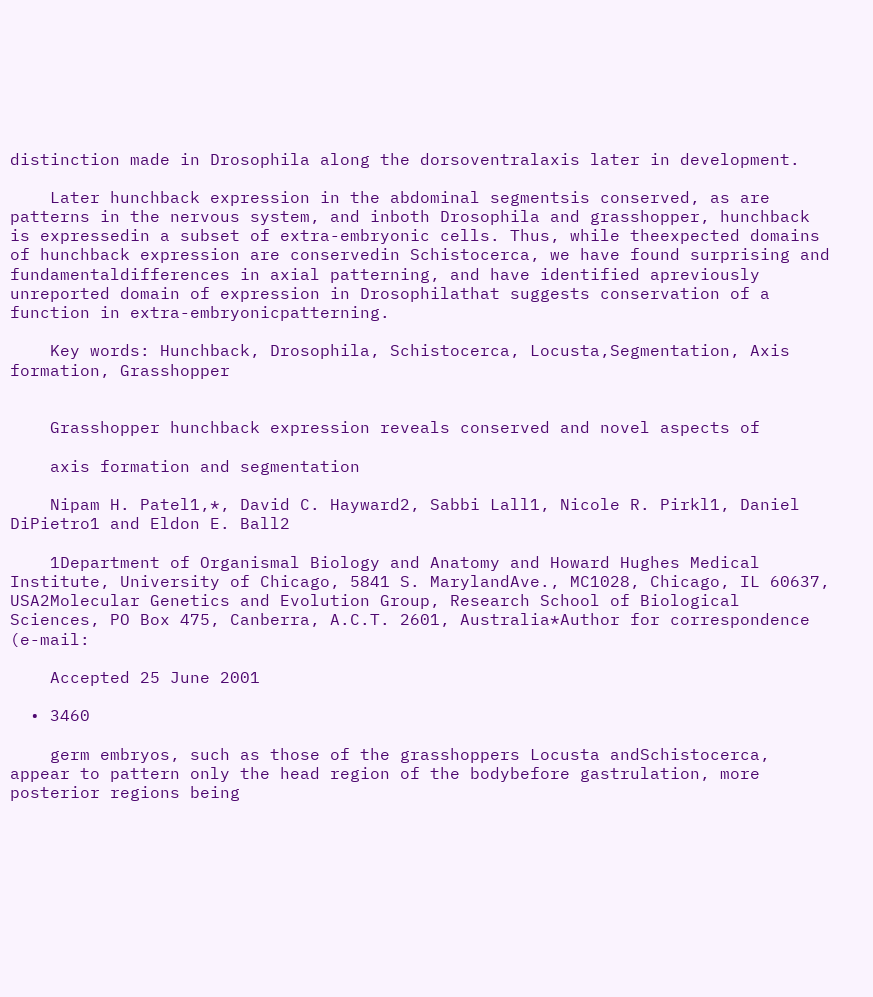distinction made in Drosophila along the dorsoventralaxis later in development.

    Later hunchback expression in the abdominal segmentsis conserved, as are patterns in the nervous system, and inboth Drosophila and grasshopper, hunchback is expressedin a subset of extra-embryonic cells. Thus, while theexpected domains of hunchback expression are conservedin Schistocerca, we have found surprising and fundamentaldifferences in axial patterning, and have identified apreviously unreported domain of expression in Drosophilathat suggests conservation of a function in extra-embryonicpatterning.

    Key words: Hunchback, Drosophila, Schistocerca, Locusta,Segmentation, Axis formation, Grasshopper


    Grasshopper hunchback expression reveals conserved and novel aspects of

    axis formation and segmentation

    Nipam H. Patel1,*, David C. Hayward2, Sabbi Lall1, Nicole R. Pirkl1, Daniel DiPietro1 and Eldon E. Ball2

    1Department of Organismal Biology and Anatomy and Howard Hughes Medical Institute, University of Chicago, 5841 S. MarylandAve., MC1028, Chicago, IL 60637, USA2Molecular Genetics and Evolution Group, Research School of Biological Sciences, PO Box 475, Canberra, A.C.T. 2601, Australia*Author for correspondence (e-mail:

    Accepted 25 June 2001

  • 3460

    germ embryos, such as those of the grasshoppers Locusta andSchistocerca, appear to pattern only the head region of the bodybefore gastrulation, more posterior regions being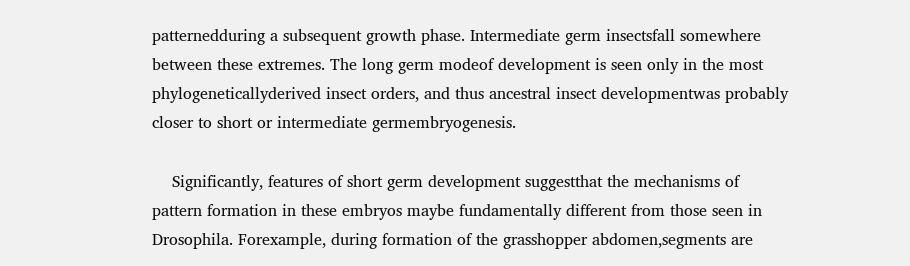patternedduring a subsequent growth phase. Intermediate germ insectsfall somewhere between these extremes. The long germ modeof development is seen only in the most phylogeneticallyderived insect orders, and thus ancestral insect developmentwas probably closer to short or intermediate germembryogenesis.

    Significantly, features of short germ development suggestthat the mechanisms of pattern formation in these embryos maybe fundamentally different from those seen in Drosophila. Forexample, during formation of the grasshopper abdomen,segments are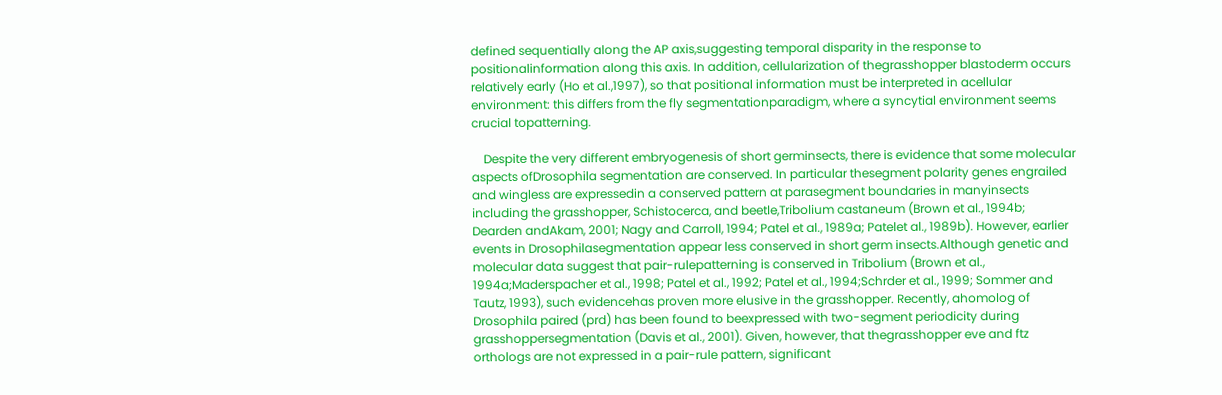defined sequentially along the AP axis,suggesting temporal disparity in the response to positionalinformation along this axis. In addition, cellularization of thegrasshopper blastoderm occurs relatively early (Ho et al.,1997), so that positional information must be interpreted in acellular environment: this differs from the fly segmentationparadigm, where a syncytial environment seems crucial topatterning.

    Despite the very different embryogenesis of short germinsects, there is evidence that some molecular aspects ofDrosophila segmentation are conserved. In particular thesegment polarity genes engrailed and wingless are expressedin a conserved pattern at parasegment boundaries in manyinsects including the grasshopper, Schistocerca, and beetle,Tribolium castaneum (Brown et al., 1994b; Dearden andAkam, 2001; Nagy and Carroll, 1994; Patel et al., 1989a; Patelet al., 1989b). However, earlier events in Drosophilasegmentation appear less conserved in short germ insects.Although genetic and molecular data suggest that pair-rulepatterning is conserved in Tribolium (Brown et al., 1994a;Maderspacher et al., 1998; Patel et al., 1992; Patel et al., 1994;Schrder et al., 1999; Sommer and Tautz, 1993), such evidencehas proven more elusive in the grasshopper. Recently, ahomolog of Drosophila paired (prd) has been found to beexpressed with two-segment periodicity during grasshoppersegmentation (Davis et al., 2001). Given, however, that thegrasshopper eve and ftz orthologs are not expressed in a pair-rule pattern, significant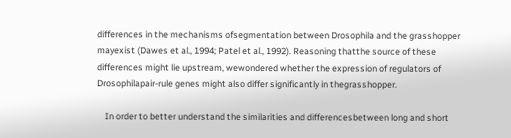differences in the mechanisms ofsegmentation between Drosophila and the grasshopper mayexist (Dawes et al., 1994; Patel et al., 1992). Reasoning thatthe source of these differences might lie upstream, wewondered whether the expression of regulators of Drosophilapair-rule genes might also differ significantly in thegrasshopper.

    In order to better understand the similarities and differencesbetween long and short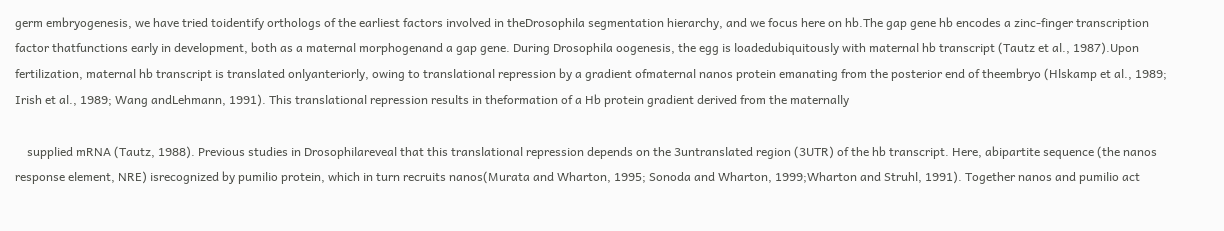germ embryogenesis, we have tried toidentify orthologs of the earliest factors involved in theDrosophila segmentation hierarchy, and we focus here on hb.The gap gene hb encodes a zinc-finger transcription factor thatfunctions early in development, both as a maternal morphogenand a gap gene. During Drosophila oogenesis, the egg is loadedubiquitously with maternal hb transcript (Tautz et al., 1987).Upon fertilization, maternal hb transcript is translated onlyanteriorly, owing to translational repression by a gradient ofmaternal nanos protein emanating from the posterior end of theembryo (Hlskamp et al., 1989; Irish et al., 1989; Wang andLehmann, 1991). This translational repression results in theformation of a Hb protein gradient derived from the maternally

    supplied mRNA (Tautz, 1988). Previous studies in Drosophilareveal that this translational repression depends on the 3untranslated region (3UTR) of the hb transcript. Here, abipartite sequence (the nanos response element, NRE) isrecognized by pumilio protein, which in turn recruits nanos(Murata and Wharton, 1995; Sonoda and Wharton, 1999;Wharton and Struhl, 1991). Together nanos and pumilio act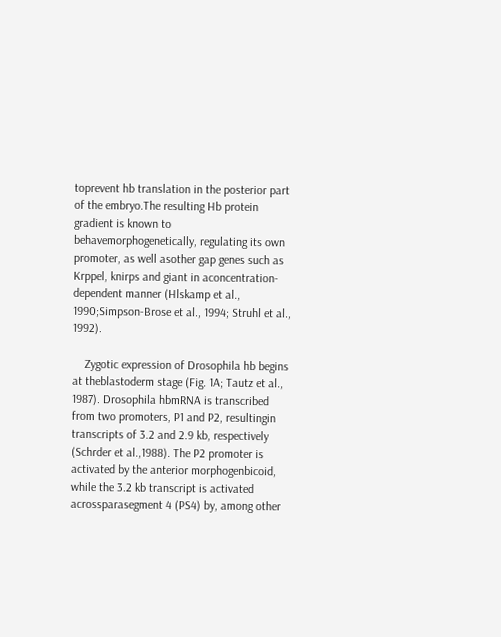toprevent hb translation in the posterior part of the embryo.The resulting Hb protein gradient is known to behavemorphogenetically, regulating its own promoter, as well asother gap genes such as Krppel, knirps and giant in aconcentration-dependent manner (Hlskamp et al., 1990;Simpson-Brose et al., 1994; Struhl et al., 1992).

    Zygotic expression of Drosophila hb begins at theblastoderm stage (Fig. 1A; Tautz et al., 1987). Drosophila hbmRNA is transcribed from two promoters, P1 and P2, resultingin transcripts of 3.2 and 2.9 kb, respectively (Schrder et al.,1988). The P2 promoter is activated by the anterior morphogenbicoid, while the 3.2 kb transcript is activated acrossparasegment 4 (PS4) by, among other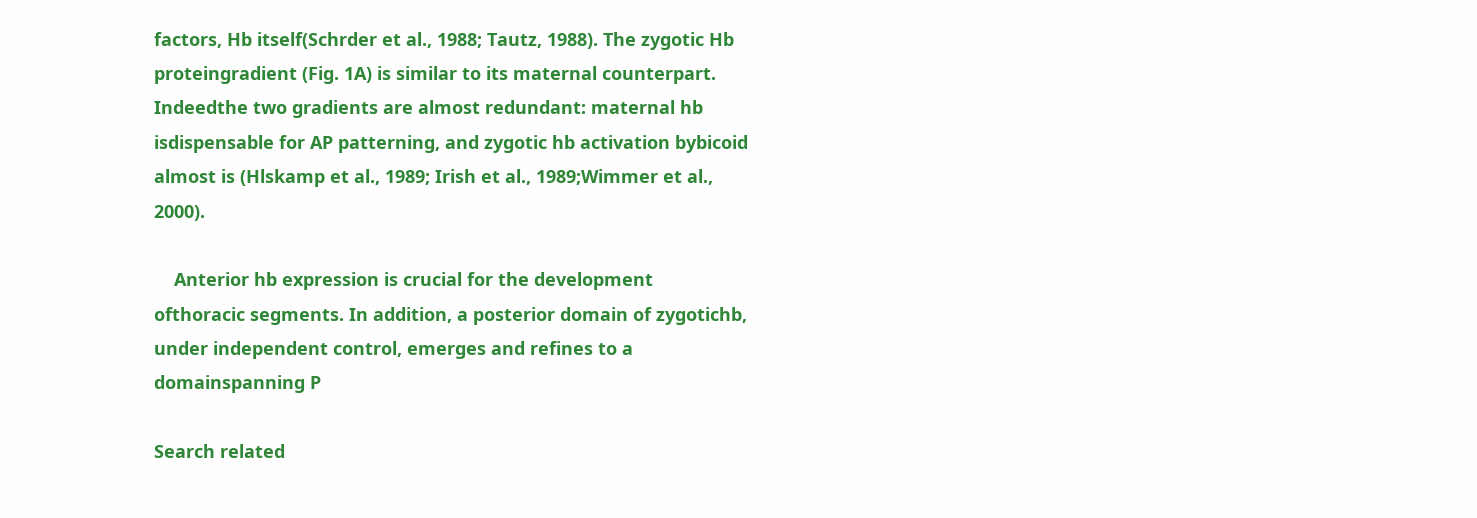factors, Hb itself(Schrder et al., 1988; Tautz, 1988). The zygotic Hb proteingradient (Fig. 1A) is similar to its maternal counterpart. Indeedthe two gradients are almost redundant: maternal hb isdispensable for AP patterning, and zygotic hb activation bybicoid almost is (Hlskamp et al., 1989; Irish et al., 1989;Wimmer et al., 2000).

    Anterior hb expression is crucial for the development ofthoracic segments. In addition, a posterior domain of zygotichb, under independent control, emerges and refines to a domainspanning P

Search related